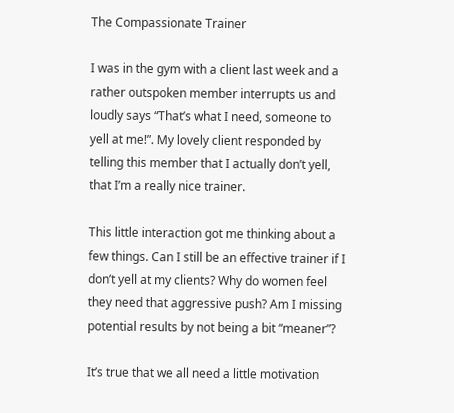The Compassionate Trainer

I was in the gym with a client last week and a rather outspoken member interrupts us and loudly says “That’s what I need, someone to yell at me!”. My lovely client responded by telling this member that I actually don’t yell, that I’m a really nice trainer.

This little interaction got me thinking about a few things. Can I still be an effective trainer if I don’t yell at my clients? Why do women feel they need that aggressive push? Am I missing potential results by not being a bit “meaner”?

It’s true that we all need a little motivation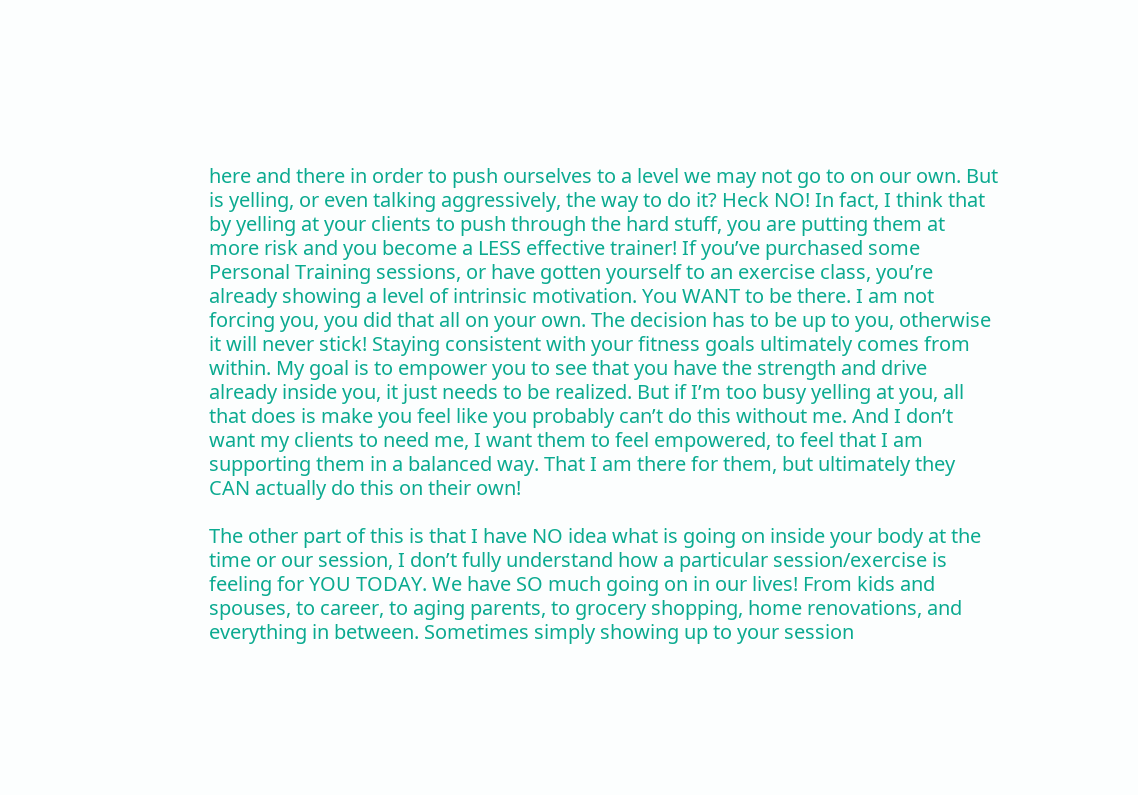here and there in order to push ourselves to a level we may not go to on our own. But is yelling, or even talking aggressively, the way to do it? Heck NO! In fact, I think that by yelling at your clients to push through the hard stuff, you are putting them at more risk and you become a LESS effective trainer! If you’ve purchased some Personal Training sessions, or have gotten yourself to an exercise class, you’re already showing a level of intrinsic motivation. You WANT to be there. I am not forcing you, you did that all on your own. The decision has to be up to you, otherwise it will never stick! Staying consistent with your fitness goals ultimately comes from within. My goal is to empower you to see that you have the strength and drive already inside you, it just needs to be realized. But if I’m too busy yelling at you, all that does is make you feel like you probably can’t do this without me. And I don’t want my clients to need me, I want them to feel empowered, to feel that I am supporting them in a balanced way. That I am there for them, but ultimately they CAN actually do this on their own!

The other part of this is that I have NO idea what is going on inside your body at the time or our session, I don’t fully understand how a particular session/exercise is feeling for YOU TODAY. We have SO much going on in our lives! From kids and spouses, to career, to aging parents, to grocery shopping, home renovations, and everything in between. Sometimes simply showing up to your session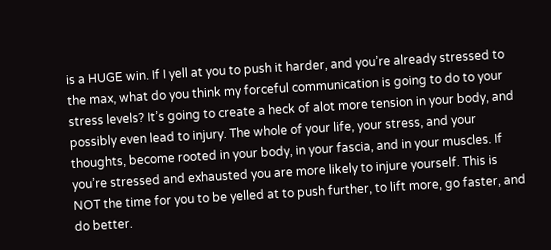is a HUGE win. If I yell at you to push it harder, and you’re already stressed to the max, what do you think my forceful communication is going to do to your stress levels? It’s going to create a heck of alot more tension in your body, and possibly even lead to injury. The whole of your life, your stress, and your thoughts, become rooted in your body, in your fascia, and in your muscles. If you’re stressed and exhausted you are more likely to injure yourself. This is NOT the time for you to be yelled at to push further, to lift more, go faster, and do better.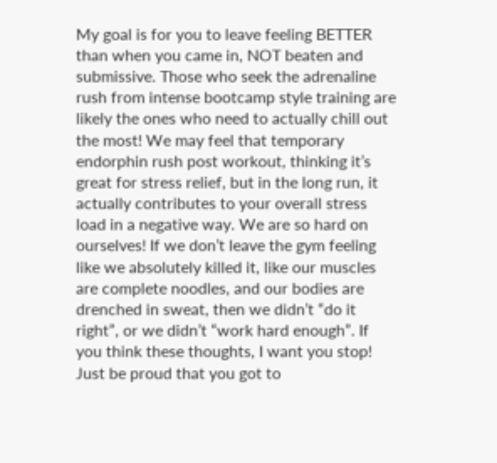My goal is for you to leave feeling BETTER than when you came in, NOT beaten and submissive. Those who seek the adrenaline rush from intense bootcamp style training are likely the ones who need to actually chill out the most! We may feel that temporary endorphin rush post workout, thinking it’s great for stress relief, but in the long run, it actually contributes to your overall stress load in a negative way. We are so hard on ourselves! If we don’t leave the gym feeling like we absolutely killed it, like our muscles are complete noodles, and our bodies are drenched in sweat, then we didn’t “do it right”, or we didn’t “work hard enough”. If you think these thoughts, I want you stop! Just be proud that you got to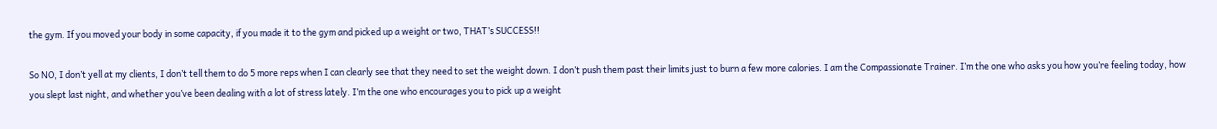the gym. If you moved your body in some capacity, if you made it to the gym and picked up a weight or two, THAT’s SUCCESS!!

So NO, I don’t yell at my clients, I don’t tell them to do 5 more reps when I can clearly see that they need to set the weight down. I don’t push them past their limits just to burn a few more calories. I am the Compassionate Trainer. I’m the one who asks you how you’re feeling today, how you slept last night, and whether you’ve been dealing with a lot of stress lately. I’m the one who encourages you to pick up a weight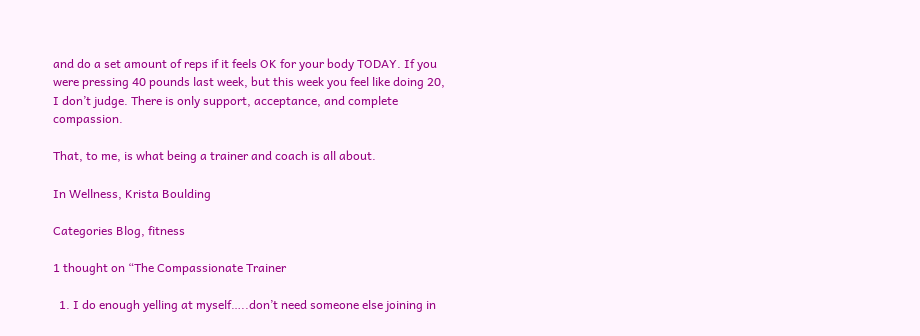and do a set amount of reps if it feels OK for your body TODAY. If you were pressing 40 pounds last week, but this week you feel like doing 20, I don’t judge. There is only support, acceptance, and complete compassion.

That, to me, is what being a trainer and coach is all about.

In Wellness, Krista Boulding

Categories Blog, fitness

1 thought on “The Compassionate Trainer

  1. I do enough yelling at myself…..don’t need someone else joining in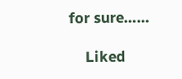for sure……

    Liked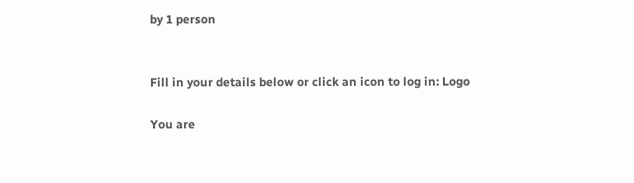by 1 person


Fill in your details below or click an icon to log in: Logo

You are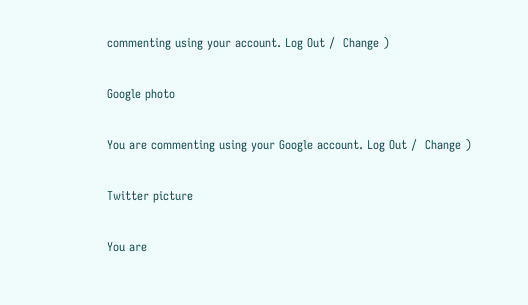commenting using your account. Log Out /  Change )

Google photo

You are commenting using your Google account. Log Out /  Change )

Twitter picture

You are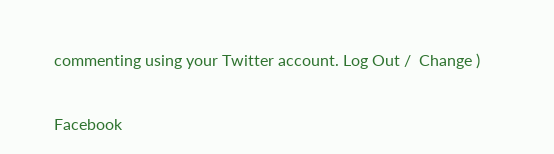commenting using your Twitter account. Log Out /  Change )

Facebook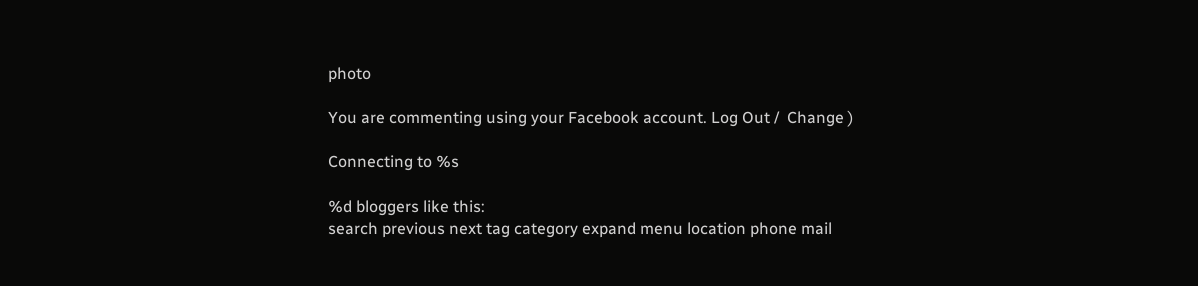photo

You are commenting using your Facebook account. Log Out /  Change )

Connecting to %s

%d bloggers like this:
search previous next tag category expand menu location phone mail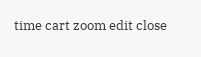time cart zoom edit close